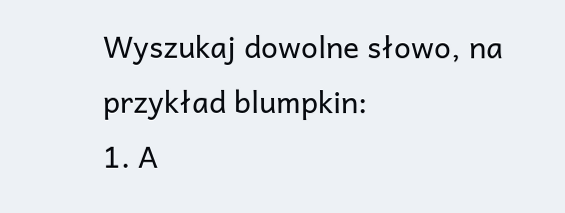Wyszukaj dowolne słowo, na przykład blumpkin:
1. A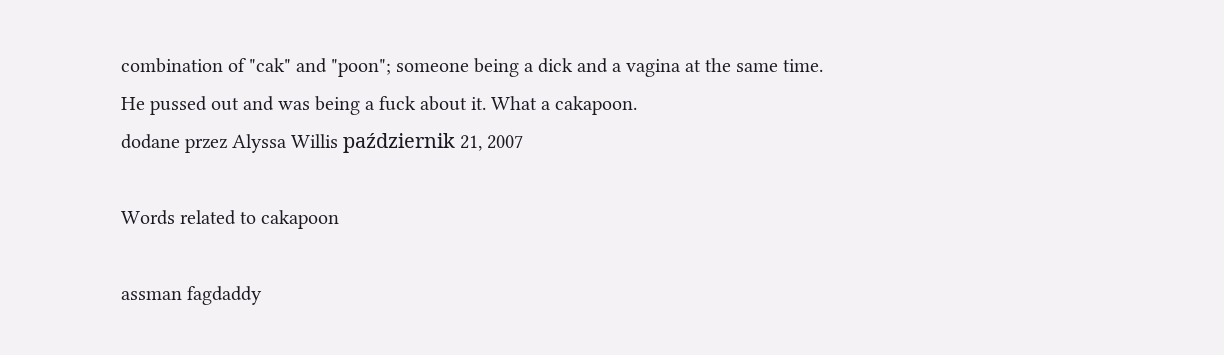combination of "cak" and "poon"; someone being a dick and a vagina at the same time.
He pussed out and was being a fuck about it. What a cakapoon.
dodane przez Alyssa Willis październik 21, 2007

Words related to cakapoon

assman fagdaddy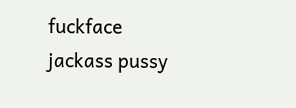fuckface jackass pussy